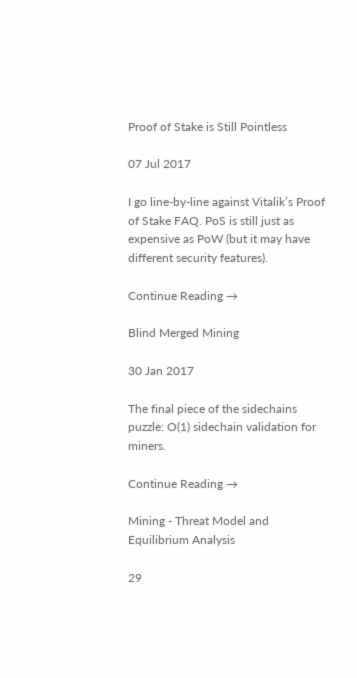Proof of Stake is Still Pointless

07 Jul 2017

I go line-by-line against Vitalik’s Proof of Stake FAQ. PoS is still just as expensive as PoW (but it may have different security features).

Continue Reading →

Blind Merged Mining

30 Jan 2017

The final piece of the sidechains puzzle: O(1) sidechain validation for miners.

Continue Reading →

Mining - Threat Model and Equilibrium Analysis

29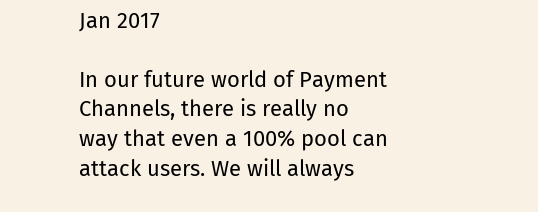Jan 2017

In our future world of Payment Channels, there is really no way that even a 100% pool can attack users. We will always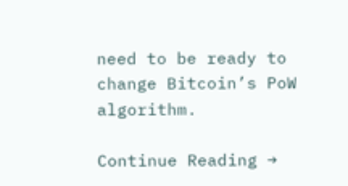need to be ready to change Bitcoin’s PoW algorithm.

Continue Reading →